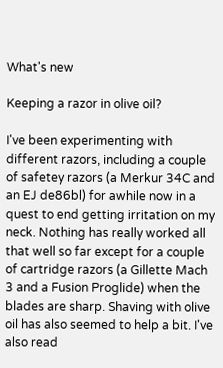What's new

Keeping a razor in olive oil?

I've been experimenting with different razors, including a couple of safetey razors (a Merkur 34C and an EJ de86bl) for awhile now in a quest to end getting irritation on my neck. Nothing has really worked all that well so far except for a couple of cartridge razors (a Gillette Mach 3 and a Fusion Proglide) when the blades are sharp. Shaving with olive oil has also seemed to help a bit. I've also read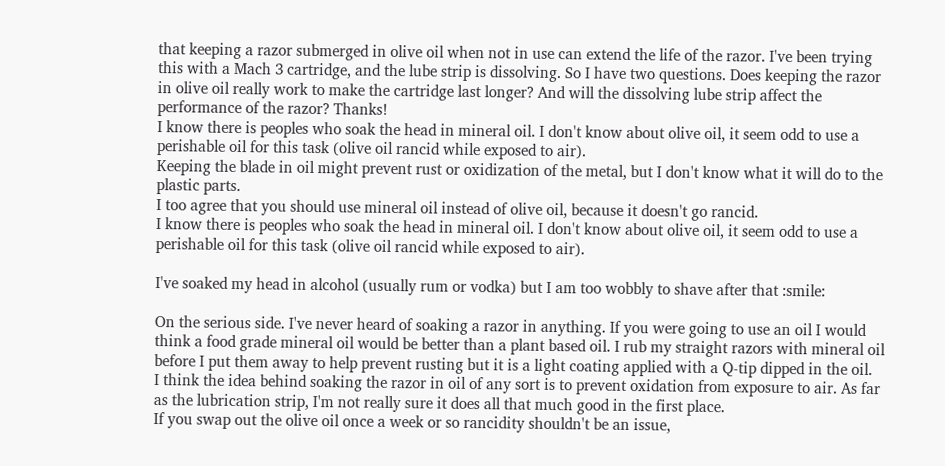that keeping a razor submerged in olive oil when not in use can extend the life of the razor. I've been trying this with a Mach 3 cartridge, and the lube strip is dissolving. So I have two questions. Does keeping the razor in olive oil really work to make the cartridge last longer? And will the dissolving lube strip affect the performance of the razor? Thanks!
I know there is peoples who soak the head in mineral oil. I don't know about olive oil, it seem odd to use a perishable oil for this task (olive oil rancid while exposed to air).
Keeping the blade in oil might prevent rust or oxidization of the metal, but I don't know what it will do to the plastic parts.
I too agree that you should use mineral oil instead of olive oil, because it doesn't go rancid.
I know there is peoples who soak the head in mineral oil. I don't know about olive oil, it seem odd to use a perishable oil for this task (olive oil rancid while exposed to air).

I've soaked my head in alcohol (usually rum or vodka) but I am too wobbly to shave after that :smile:

On the serious side. I've never heard of soaking a razor in anything. If you were going to use an oil I would think a food grade mineral oil would be better than a plant based oil. I rub my straight razors with mineral oil before I put them away to help prevent rusting but it is a light coating applied with a Q-tip dipped in the oil.
I think the idea behind soaking the razor in oil of any sort is to prevent oxidation from exposure to air. As far as the lubrication strip, I'm not really sure it does all that much good in the first place.
If you swap out the olive oil once a week or so rancidity shouldn't be an issue,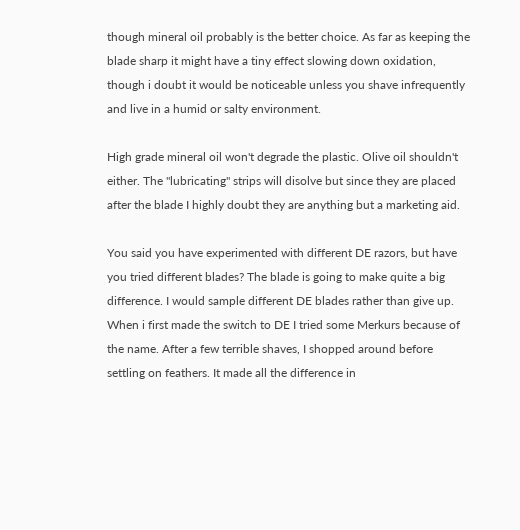though mineral oil probably is the better choice. As far as keeping the blade sharp it might have a tiny effect slowing down oxidation, though i doubt it would be noticeable unless you shave infrequently and live in a humid or salty environment.

High grade mineral oil won't degrade the plastic. Olive oil shouldn't either. The "lubricating" strips will disolve but since they are placed after the blade I highly doubt they are anything but a marketing aid.

You said you have experimented with different DE razors, but have you tried different blades? The blade is going to make quite a big difference. I would sample different DE blades rather than give up. When i first made the switch to DE I tried some Merkurs because of the name. After a few terrible shaves, I shopped around before settling on feathers. It made all the difference in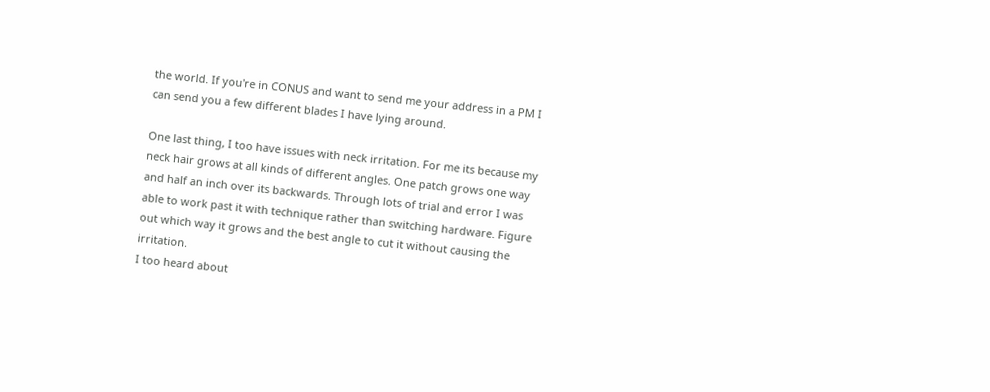the world. If you're in CONUS and want to send me your address in a PM I can send you a few different blades I have lying around.

One last thing, I too have issues with neck irritation. For me its because my neck hair grows at all kinds of different angles. One patch grows one way and half an inch over its backwards. Through lots of trial and error I was able to work past it with technique rather than switching hardware. Figure out which way it grows and the best angle to cut it without causing the irritation.
I too heard about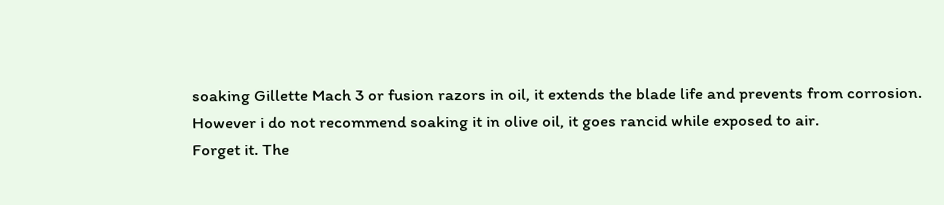soaking Gillette Mach 3 or fusion razors in oil, it extends the blade life and prevents from corrosion.
However i do not recommend soaking it in olive oil, it goes rancid while exposed to air.
Forget it. The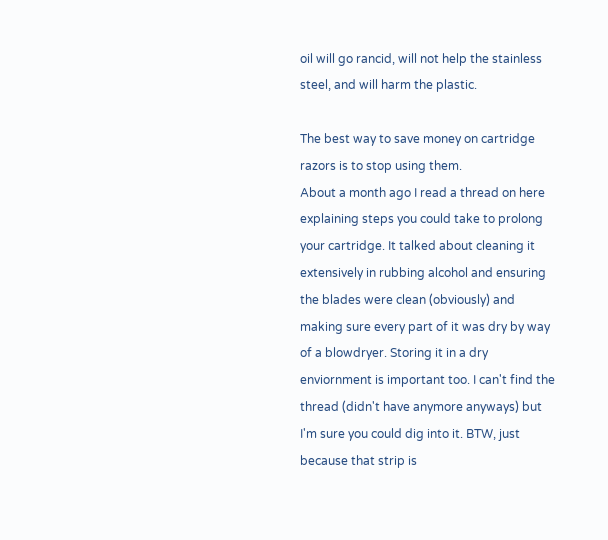oil will go rancid, will not help the stainless steel, and will harm the plastic.

The best way to save money on cartridge razors is to stop using them.
About a month ago I read a thread on here explaining steps you could take to prolong your cartridge. It talked about cleaning it extensively in rubbing alcohol and ensuring the blades were clean (obviously) and making sure every part of it was dry by way of a blowdryer. Storing it in a dry enviornment is important too. I can't find the thread (didn't have anymore anyways) but I'm sure you could dig into it. BTW, just because that strip is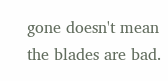gone doesn't mean the blades are bad.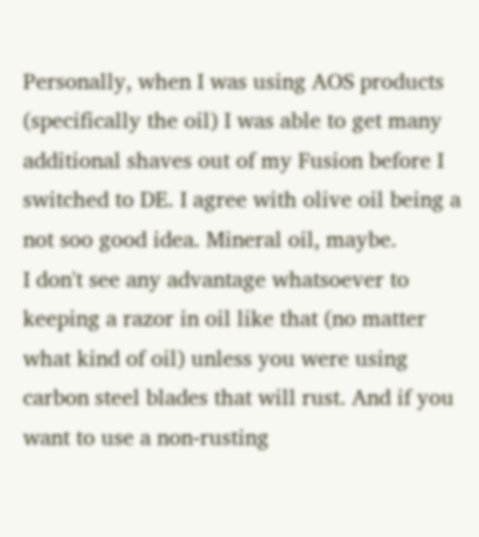Personally, when I was using AOS products (specifically the oil) I was able to get many additional shaves out of my Fusion before I switched to DE. I agree with olive oil being a not soo good idea. Mineral oil, maybe.
I don't see any advantage whatsoever to keeping a razor in oil like that (no matter what kind of oil) unless you were using carbon steel blades that will rust. And if you want to use a non-rusting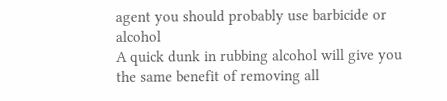agent you should probably use barbicide or alcohol
A quick dunk in rubbing alcohol will give you the same benefit of removing all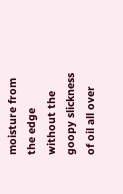moisture from the edge without the goopy slickness of oil all over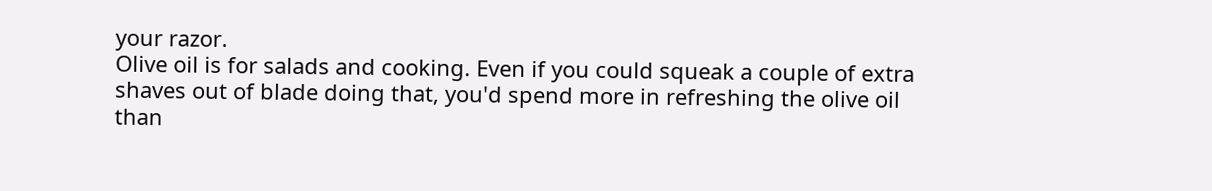your razor.
Olive oil is for salads and cooking. Even if you could squeak a couple of extra shaves out of blade doing that, you'd spend more in refreshing the olive oil than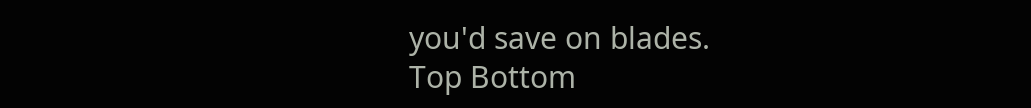you'd save on blades.
Top Bottom